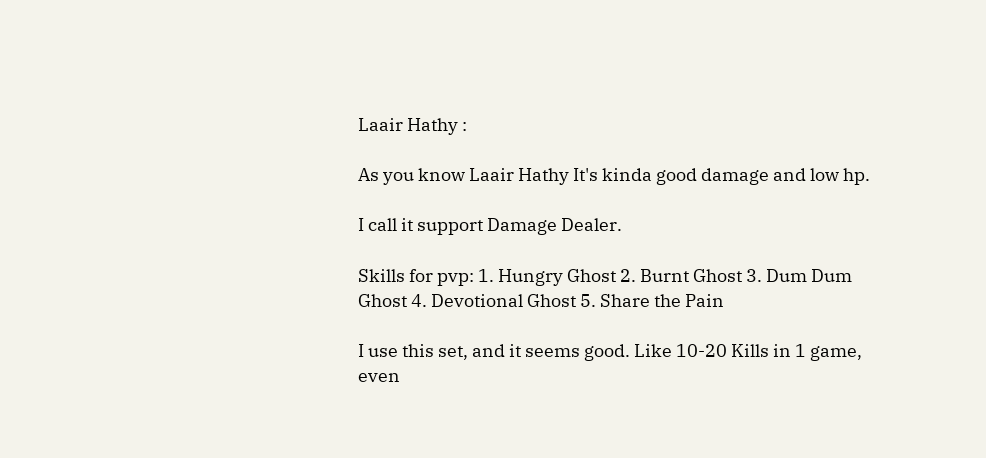Laair Hathy :

As you know Laair Hathy It's kinda good damage and low hp.

I call it support Damage Dealer.

Skills for pvp: 1. Hungry Ghost 2. Burnt Ghost 3. Dum Dum Ghost 4. Devotional Ghost 5. Share the Pain

I use this set, and it seems good. Like 10-20 Kills in 1 game, even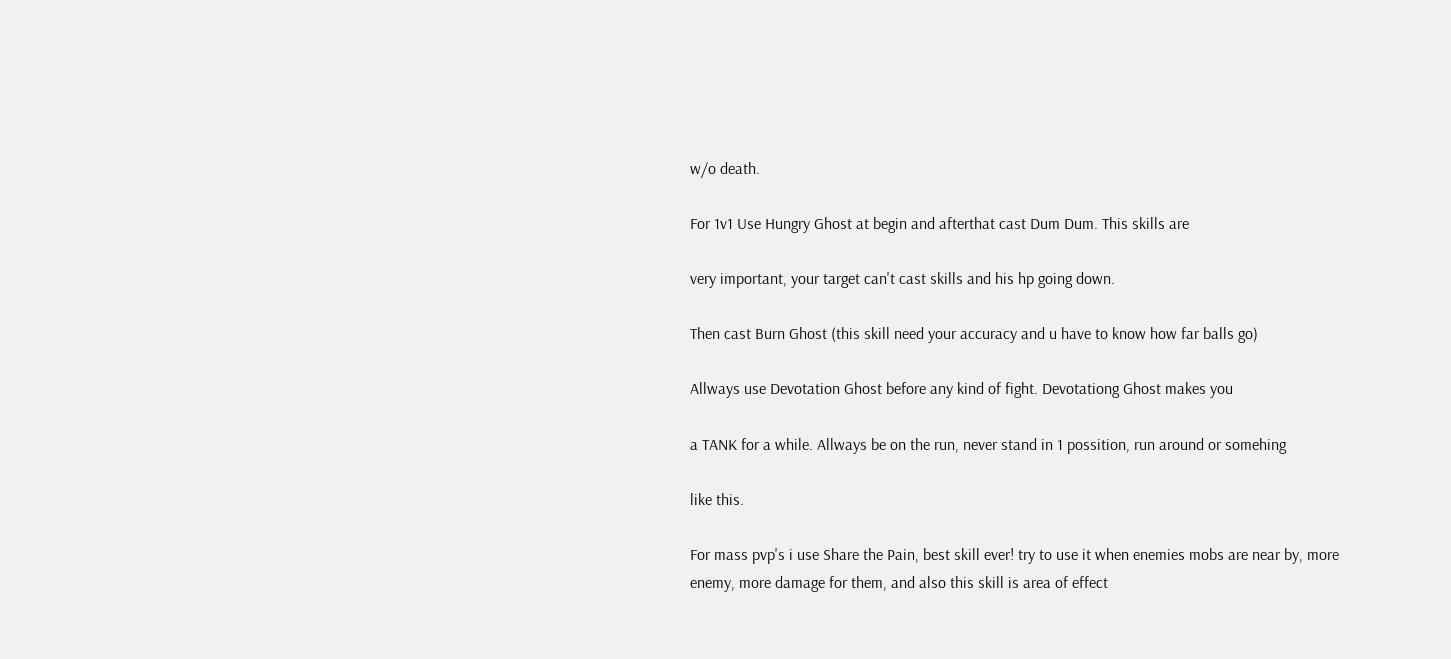w/o death.

For 1v1 Use Hungry Ghost at begin and afterthat cast Dum Dum. This skills are

very important, your target can't cast skills and his hp going down.

Then cast Burn Ghost (this skill need your accuracy and u have to know how far balls go)

Allways use Devotation Ghost before any kind of fight. Devotationg Ghost makes you

a TANK for a while. Allways be on the run, never stand in 1 possition, run around or somehing

like this.

For mass pvp's i use Share the Pain, best skill ever! try to use it when enemies mobs are near by, more enemy, more damage for them, and also this skill is area of effect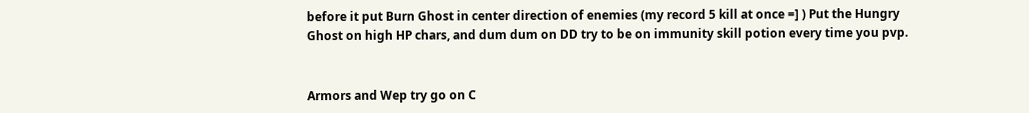before it put Burn Ghost in center direction of enemies (my record 5 kill at once =] ) Put the Hungry Ghost on high HP chars, and dum dum on DD try to be on immunity skill potion every time you pvp.


Armors and Wep try go on C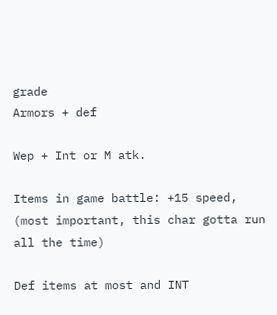grade
Armors + def

Wep + Int or M atk.

Items in game battle: +15 speed, (most important, this char gotta run all the time)

Def items at most and INT